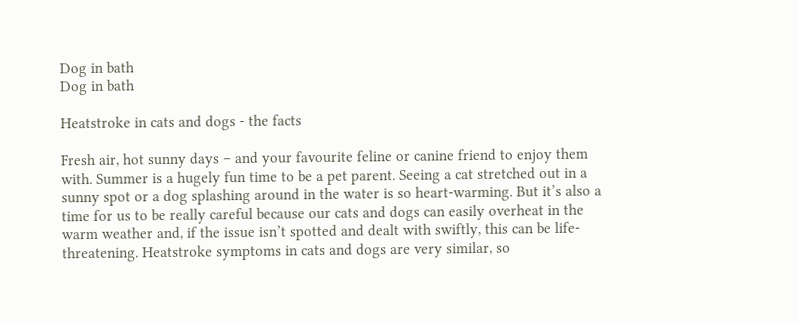Dog in bath
Dog in bath

Heatstroke in cats and dogs - the facts

Fresh air, hot sunny days – and your favourite feline or canine friend to enjoy them with. Summer is a hugely fun time to be a pet parent. Seeing a cat stretched out in a sunny spot or a dog splashing around in the water is so heart-warming. But it’s also a time for us to be really careful because our cats and dogs can easily overheat in the warm weather and, if the issue isn’t spotted and dealt with swiftly, this can be life-threatening. Heatstroke symptoms in cats and dogs are very similar, so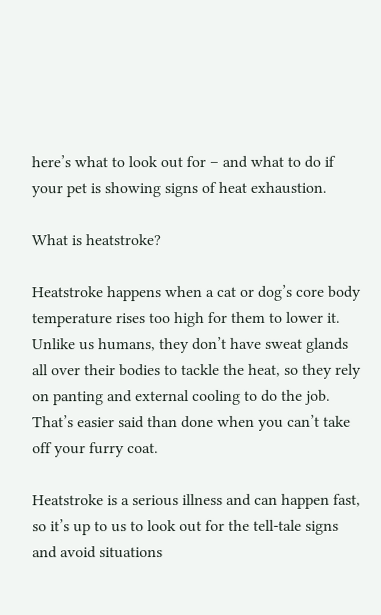here’s what to look out for – and what to do if your pet is showing signs of heat exhaustion.

What is heatstroke?

Heatstroke happens when a cat or dog’s core body temperature rises too high for them to lower it. Unlike us humans, they don’t have sweat glands all over their bodies to tackle the heat, so they rely on panting and external cooling to do the job. That’s easier said than done when you can’t take off your furry coat.

Heatstroke is a serious illness and can happen fast, so it’s up to us to look out for the tell-tale signs and avoid situations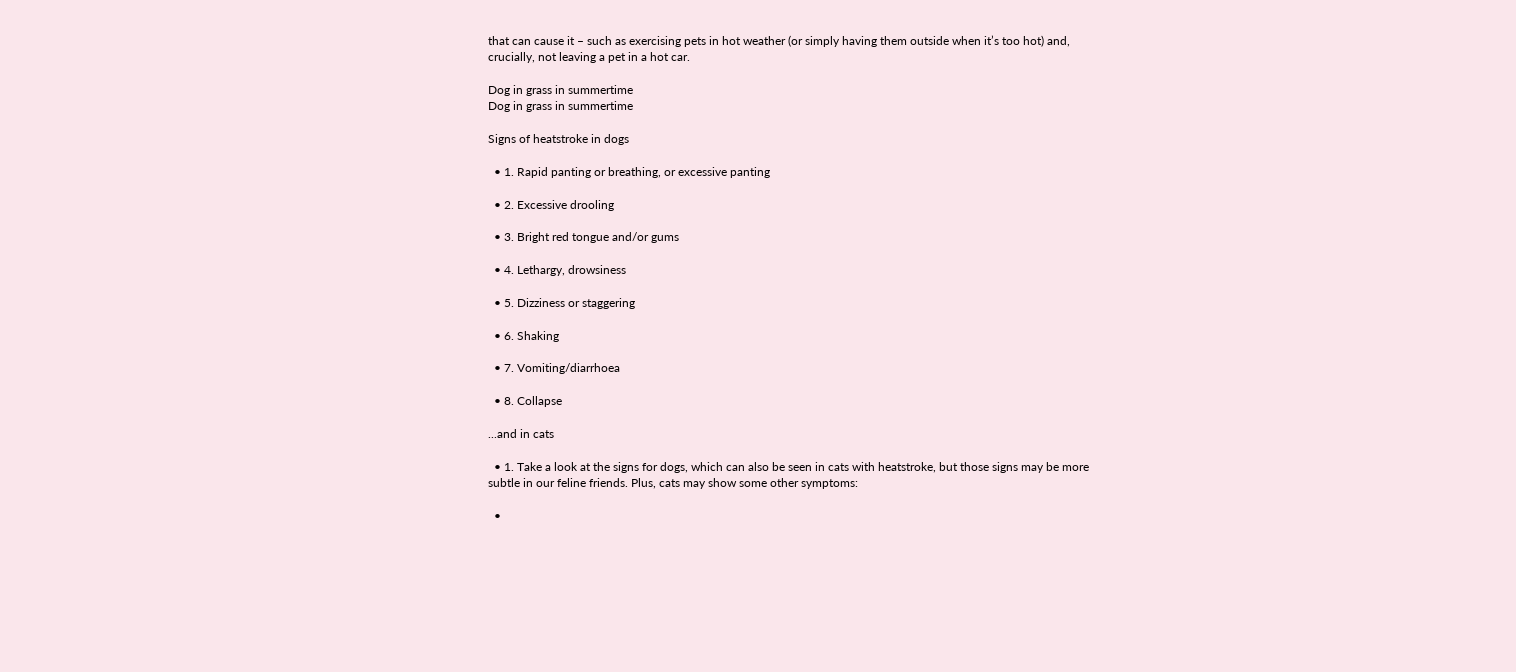that can cause it – such as exercising pets in hot weather (or simply having them outside when it’s too hot) and, crucially, not leaving a pet in a hot car.

Dog in grass in summertime
Dog in grass in summertime

Signs of heatstroke in dogs

  • 1. Rapid panting or breathing, or excessive panting

  • 2. Excessive drooling

  • 3. Bright red tongue and/or gums

  • 4. Lethargy, drowsiness

  • 5. Dizziness or staggering

  • 6. Shaking

  • 7. Vomiting/diarrhoea

  • 8. Collapse

...and in cats

  • 1. Take a look at the signs for dogs, which can also be seen in cats with heatstroke, but those signs may be more subtle in our feline friends. Plus, cats may show some other symptoms:

  •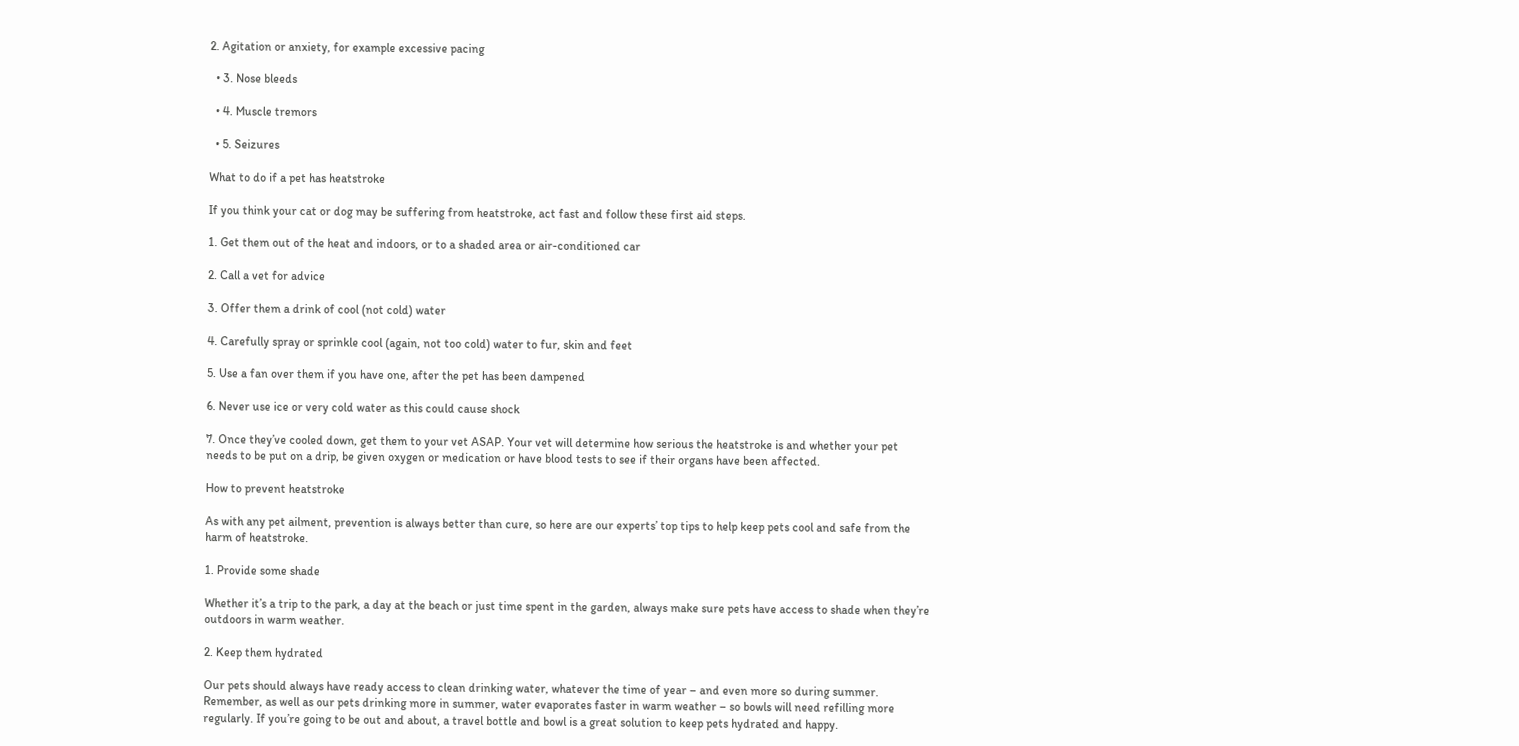2. Agitation or anxiety, for example excessive pacing

  • 3. Nose bleeds

  • 4. Muscle tremors

  • 5. Seizures

What to do if a pet has heatstroke

If you think your cat or dog may be suffering from heatstroke, act fast and follow these first aid steps.

1. Get them out of the heat and indoors, or to a shaded area or air-conditioned car

2. Call a vet for advice

3. Offer them a drink of cool (not cold) water

4. Carefully spray or sprinkle cool (again, not too cold) water to fur, skin and feet

5. Use a fan over them if you have one, after the pet has been dampened

6. Never use ice or very cold water as this could cause shock

7. Once they’ve cooled down, get them to your vet ASAP. Your vet will determine how serious the heatstroke is and whether your pet needs to be put on a drip, be given oxygen or medication or have blood tests to see if their organs have been affected.

How to prevent heatstroke

As with any pet ailment, prevention is always better than cure, so here are our experts’ top tips to help keep pets cool and safe from the harm of heatstroke.

1. Provide some shade

Whether it’s a trip to the park, a day at the beach or just time spent in the garden, always make sure pets have access to shade when they’re outdoors in warm weather.

2. Keep them hydrated

Our pets should always have ready access to clean drinking water, whatever the time of year – and even more so during summer. Remember, as well as our pets drinking more in summer, water evaporates faster in warm weather – so bowls will need refilling more regularly. If you’re going to be out and about, a travel bottle and bowl is a great solution to keep pets hydrated and happy.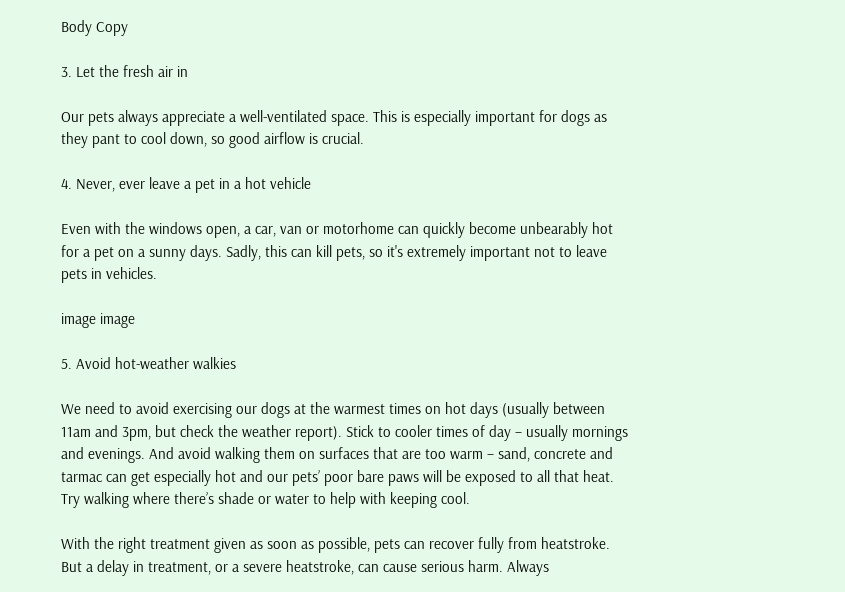Body Copy

3. Let the fresh air in

Our pets always appreciate a well-ventilated space. This is especially important for dogs as they pant to cool down, so good airflow is crucial.

4. Never, ever leave a pet in a hot vehicle

Even with the windows open, a car, van or motorhome can quickly become unbearably hot for a pet on a sunny days. Sadly, this can kill pets, so it's extremely important not to leave pets in vehicles.

image image

5. Avoid hot-weather walkies

We need to avoid exercising our dogs at the warmest times on hot days (usually between 11am and 3pm, but check the weather report). Stick to cooler times of day – usually mornings and evenings. And avoid walking them on surfaces that are too warm – sand, concrete and tarmac can get especially hot and our pets’ poor bare paws will be exposed to all that heat. Try walking where there’s shade or water to help with keeping cool.

With the right treatment given as soon as possible, pets can recover fully from heatstroke. But a delay in treatment, or a severe heatstroke, can cause serious harm. Always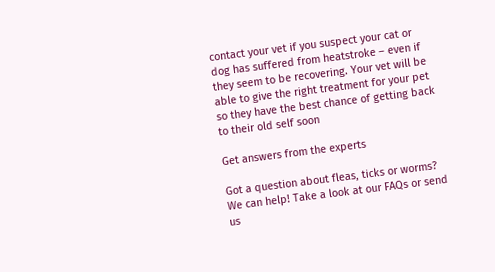contact your vet if you suspect your cat or dog has suffered from heatstroke – even if they seem to be recovering. Your vet will be able to give the right treatment for your pet so they have the best chance of getting back to their old self soon

Get answers from the experts

Got a question about fleas, ticks or worms? We can help! Take a look at our FAQs or send us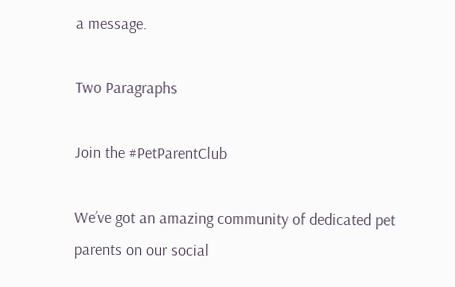a message.

Two Paragraphs

Join the #PetParentClub

We’ve got an amazing community of dedicated pet parents on our social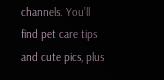channels. You’ll find pet care tips and cute pics, plus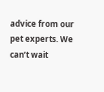advice from our pet experts. We can’t wait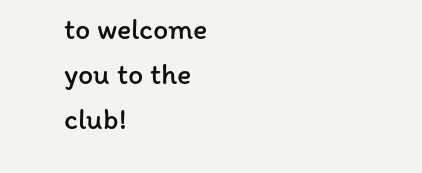to welcome you to the club!